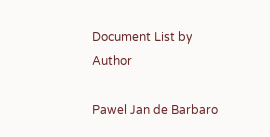Document List by Author

Pawel Jan de Barbaro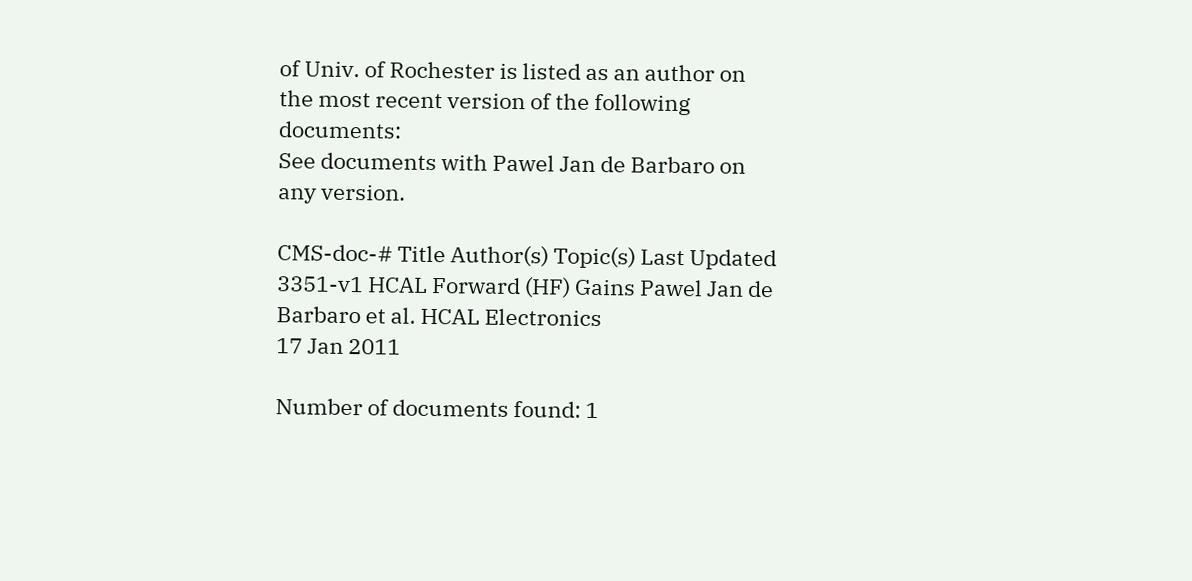of Univ. of Rochester is listed as an author on the most recent version of the following documents:
See documents with Pawel Jan de Barbaro on any version.

CMS-doc-# Title Author(s) Topic(s) Last Updated
3351-v1 HCAL Forward (HF) Gains Pawel Jan de Barbaro et al. HCAL Electronics
17 Jan 2011

Number of documents found: 1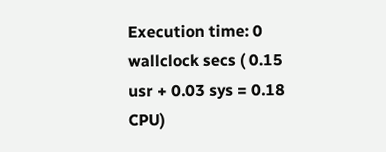Execution time: 0 wallclock secs ( 0.15 usr + 0.03 sys = 0.18 CPU)